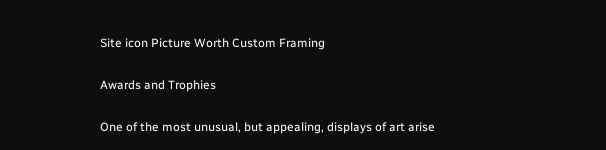Site icon Picture Worth Custom Framing

Awards and Trophies

One of the most unusual, but appealing, displays of art arise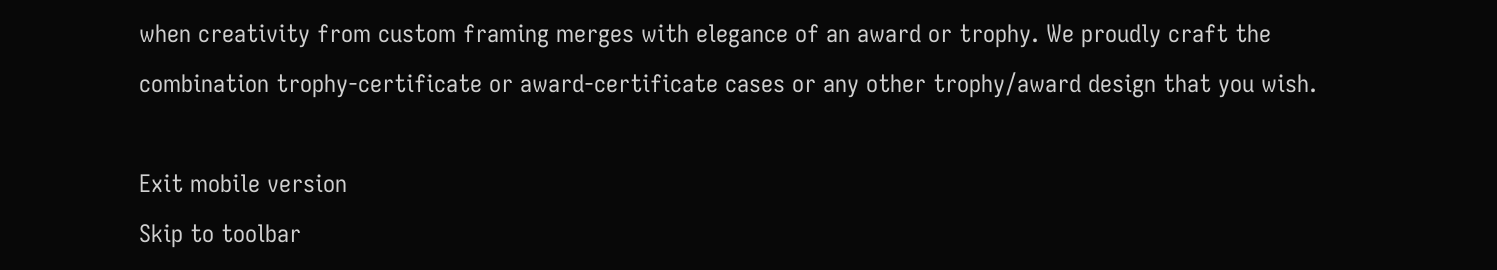when creativity from custom framing merges with elegance of an award or trophy. We proudly craft the combination trophy-certificate or award-certificate cases or any other trophy/award design that you wish.

Exit mobile version
Skip to toolbar